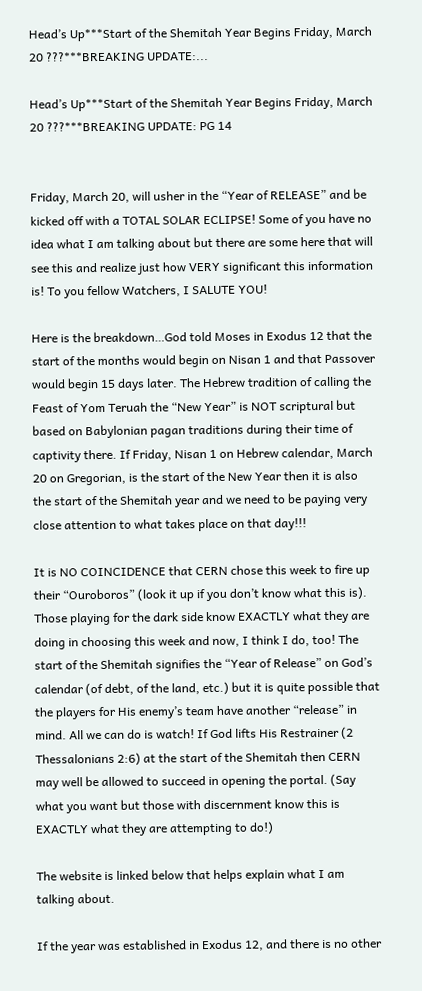Head’s Up***Start of the Shemitah Year Begins Friday, March 20 ???***BREAKING UPDATE:...

Head’s Up***Start of the Shemitah Year Begins Friday, March 20 ???***BREAKING UPDATE: PG 14


Friday, March 20, will usher in the “Year of RELEASE” and be kicked off with a TOTAL SOLAR ECLIPSE! Some of you have no idea what I am talking about but there are some here that will see this and realize just how VERY significant this information is! To you fellow Watchers, I SALUTE YOU!

Here is the breakdown…God told Moses in Exodus 12 that the start of the months would begin on Nisan 1 and that Passover would begin 15 days later. The Hebrew tradition of calling the Feast of Yom Teruah the “New Year” is NOT scriptural but based on Babylonian pagan traditions during their time of captivity there. If Friday, Nisan 1 on Hebrew calendar, March 20 on Gregorian, is the start of the New Year then it is also the start of the Shemitah year and we need to be paying very close attention to what takes place on that day!!!

It is NO COINCIDENCE that CERN chose this week to fire up their “Ouroboros” (look it up if you don’t know what this is). Those playing for the dark side know EXACTLY what they are doing in choosing this week and now, I think I do, too! The start of the Shemitah signifies the “Year of Release” on God’s calendar (of debt, of the land, etc.) but it is quite possible that the players for His enemy’s team have another “release” in mind. All we can do is watch! If God lifts His Restrainer (2 Thessalonians 2:6) at the start of the Shemitah then CERN may well be allowed to succeed in opening the portal. (Say what you want but those with discernment know this is EXACTLY what they are attempting to do!)

The website is linked below that helps explain what I am talking about.

If the year was established in Exodus 12, and there is no other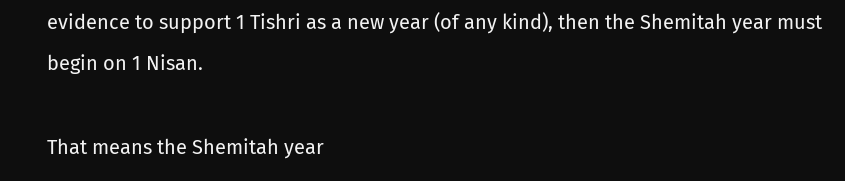evidence to support 1 Tishri as a new year (of any kind), then the Shemitah year must begin on 1 Nisan.

That means the Shemitah year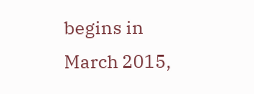begins in March 2015,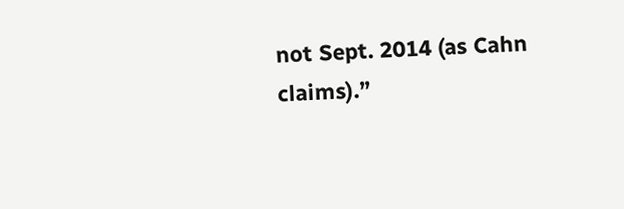not Sept. 2014 (as Cahn claims).”